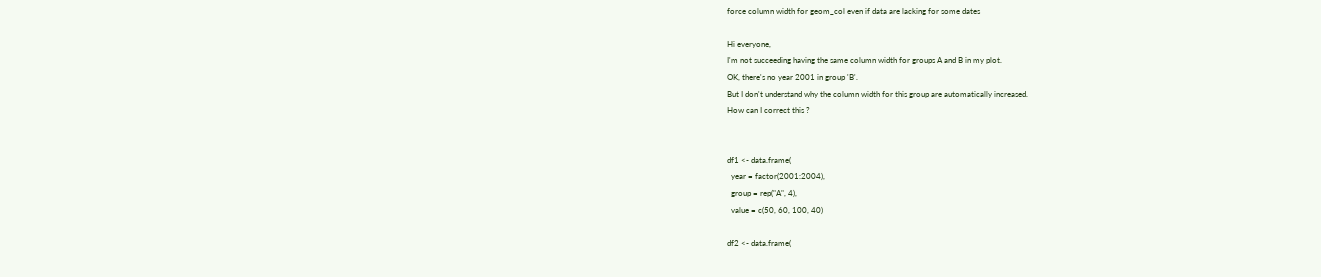force column width for geom_col even if data are lacking for some dates

Hi everyone,
I'm not succeeding having the same column width for groups A and B in my plot.
OK, there's no year 2001 in group 'B'.
But I don't understand why the column width for this group are automatically increased.
How can I correct this ?


df1 <- data.frame(
  year = factor(2001:2004),
  group = rep("A", 4),
  value = c(50, 60, 100, 40)

df2 <- data.frame(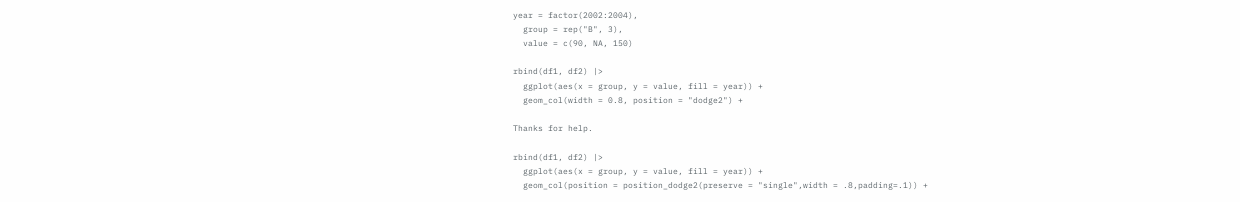year = factor(2002:2004),
  group = rep("B", 3),
  value = c(90, NA, 150)

rbind(df1, df2) |>
  ggplot(aes(x = group, y = value, fill = year)) +
  geom_col(width = 0.8, position = "dodge2") +

Thanks for help.

rbind(df1, df2) |>
  ggplot(aes(x = group, y = value, fill = year)) +
  geom_col(position = position_dodge2(preserve = "single",width = .8,padding=.1)) +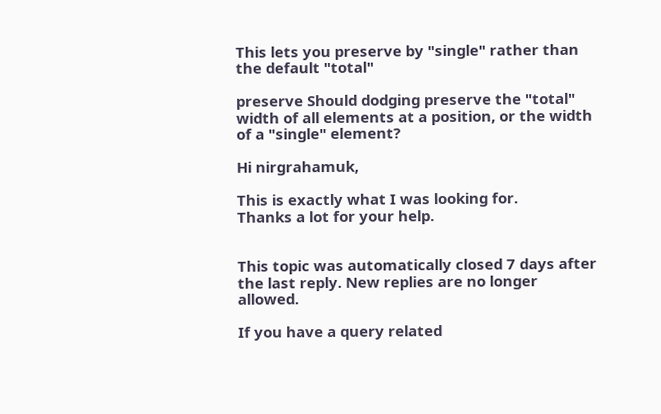This lets you preserve by "single" rather than the default "total"

preserve Should dodging preserve the "total" width of all elements at a position, or the width of a "single" element?

Hi nirgrahamuk,

This is exactly what I was looking for.
Thanks a lot for your help.


This topic was automatically closed 7 days after the last reply. New replies are no longer allowed.

If you have a query related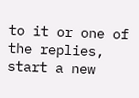to it or one of the replies, start a new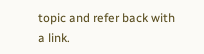topic and refer back with a link.